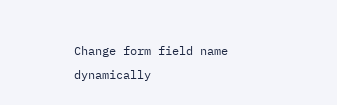Change form field name dynamically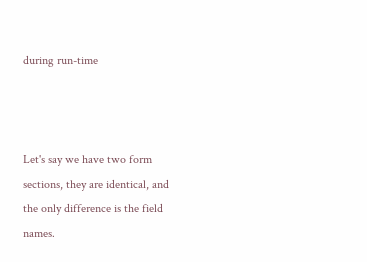during run-time



Let's say we have two form sections, they are identical, and the only difference is the field names.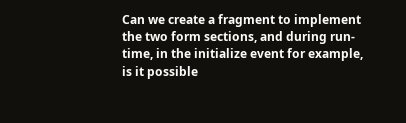Can we create a fragment to implement the two form sections, and during run-time, in the initialize event for example, is it possible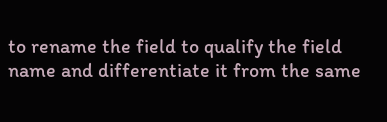to rename the field to qualify the field name and differentiate it from the same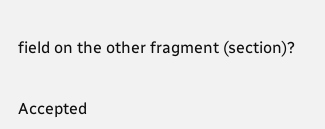field on the other fragment (section)?


Accepted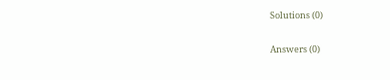Solutions (0)

Answers (0)